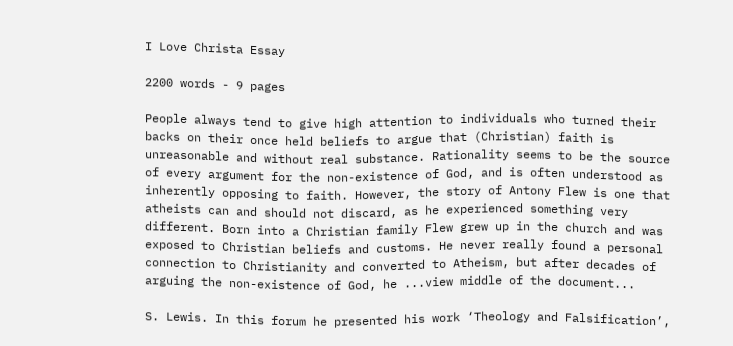I Love Christa Essay

2200 words - 9 pages

People always tend to give high attention to individuals who turned their backs on their once held beliefs to argue that (Christian) faith is unreasonable and without real substance. Rationality seems to be the source of every argument for the non-existence of God, and is often understood as inherently opposing to faith. However, the story of Antony Flew is one that atheists can and should not discard, as he experienced something very different. Born into a Christian family Flew grew up in the church and was exposed to Christian beliefs and customs. He never really found a personal connection to Christianity and converted to Atheism, but after decades of arguing the non-existence of God, he ...view middle of the document...

S. Lewis. In this forum he presented his work ‘Theology and Falsification’,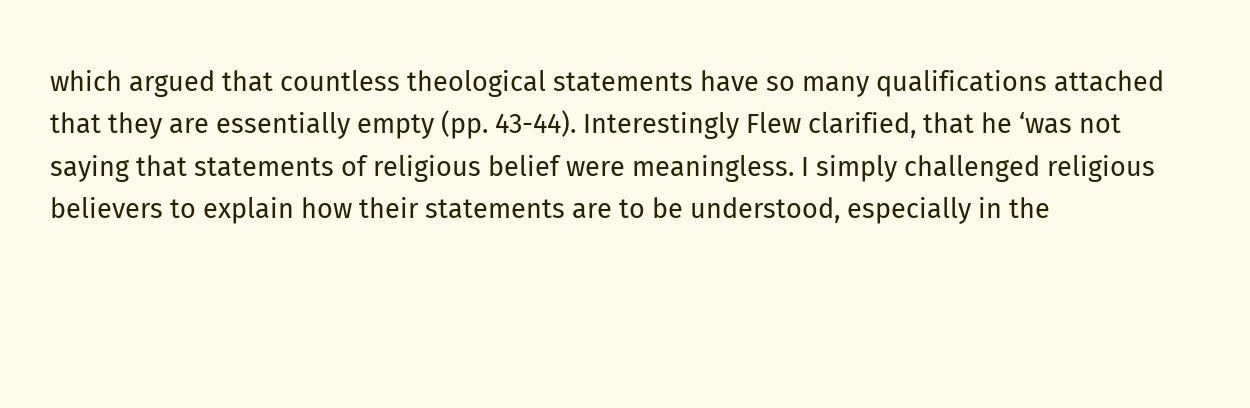which argued that countless theological statements have so many qualifications attached that they are essentially empty (pp. 43-44). Interestingly Flew clarified, that he ‘was not saying that statements of religious belief were meaningless. I simply challenged religious believers to explain how their statements are to be understood, especially in the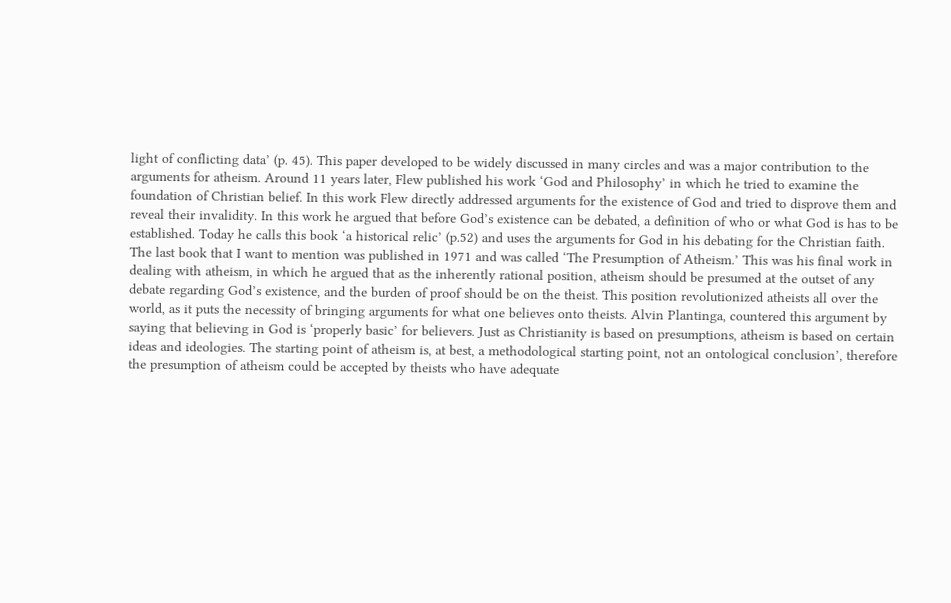light of conflicting data’ (p. 45). This paper developed to be widely discussed in many circles and was a major contribution to the arguments for atheism. Around 11 years later, Flew published his work ‘God and Philosophy’ in which he tried to examine the foundation of Christian belief. In this work Flew directly addressed arguments for the existence of God and tried to disprove them and reveal their invalidity. In this work he argued that before God’s existence can be debated, a definition of who or what God is has to be established. Today he calls this book ‘a historical relic’ (p.52) and uses the arguments for God in his debating for the Christian faith.
The last book that I want to mention was published in 1971 and was called ‘The Presumption of Atheism.’ This was his final work in dealing with atheism, in which he argued that as the inherently rational position, atheism should be presumed at the outset of any debate regarding God’s existence, and the burden of proof should be on the theist. This position revolutionized atheists all over the world, as it puts the necessity of bringing arguments for what one believes onto theists. Alvin Plantinga, countered this argument by saying that believing in God is ‘properly basic’ for believers. Just as Christianity is based on presumptions, atheism is based on certain ideas and ideologies. The starting point of atheism is, at best, a methodological starting point, not an ontological conclusion’, therefore the presumption of atheism could be accepted by theists who have adequate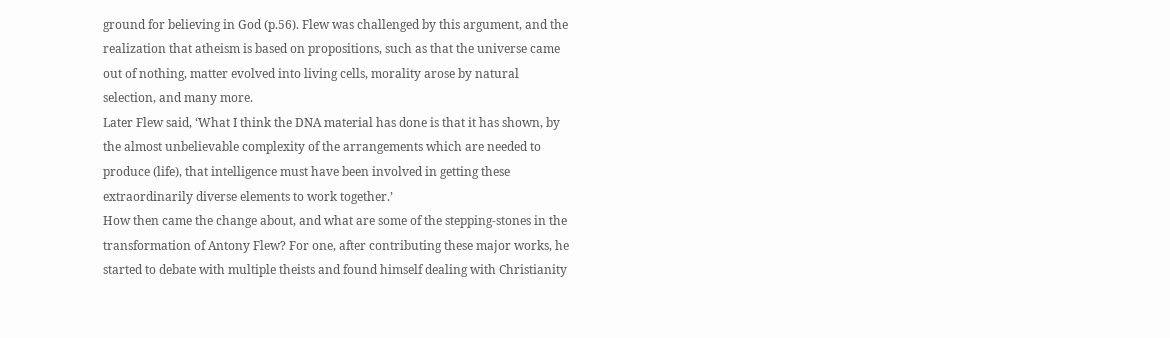ground for believing in God (p.56). Flew was challenged by this argument, and the realization that atheism is based on propositions, such as that the universe came out of nothing, matter evolved into living cells, morality arose by natural selection, and many more.
Later Flew said, ‘What I think the DNA material has done is that it has shown, by the almost unbelievable complexity of the arrangements which are needed to produce (life), that intelligence must have been involved in getting these extraordinarily diverse elements to work together.’
How then came the change about, and what are some of the stepping-stones in the transformation of Antony Flew? For one, after contributing these major works, he started to debate with multiple theists and found himself dealing with Christianity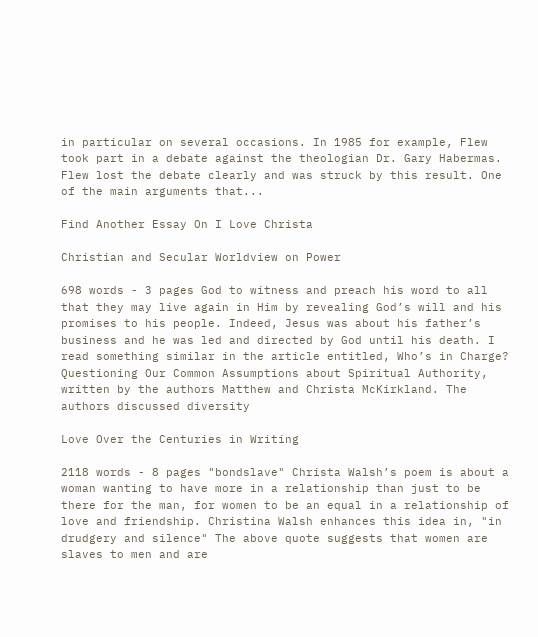in particular on several occasions. In 1985 for example, Flew took part in a debate against the theologian Dr. Gary Habermas. Flew lost the debate clearly and was struck by this result. One of the main arguments that...

Find Another Essay On I Love Christa

Christian and Secular Worldview on Power

698 words - 3 pages God to witness and preach his word to all that they may live again in Him by revealing God’s will and his promises to his people. Indeed, Jesus was about his father’s business and he was led and directed by God until his death. I read something similar in the article entitled, Who’s in Charge? Questioning Our Common Assumptions about Spiritual Authority, written by the authors Matthew and Christa McKirkland. The authors discussed diversity

Love Over the Centuries in Writing

2118 words - 8 pages "bondslave" Christa Walsh’s poem is about a woman wanting to have more in a relationship than just to be there for the man, for women to be an equal in a relationship of love and friendship. Christina Walsh enhances this idea in, "in drudgery and silence" The above quote suggests that women are slaves to men and are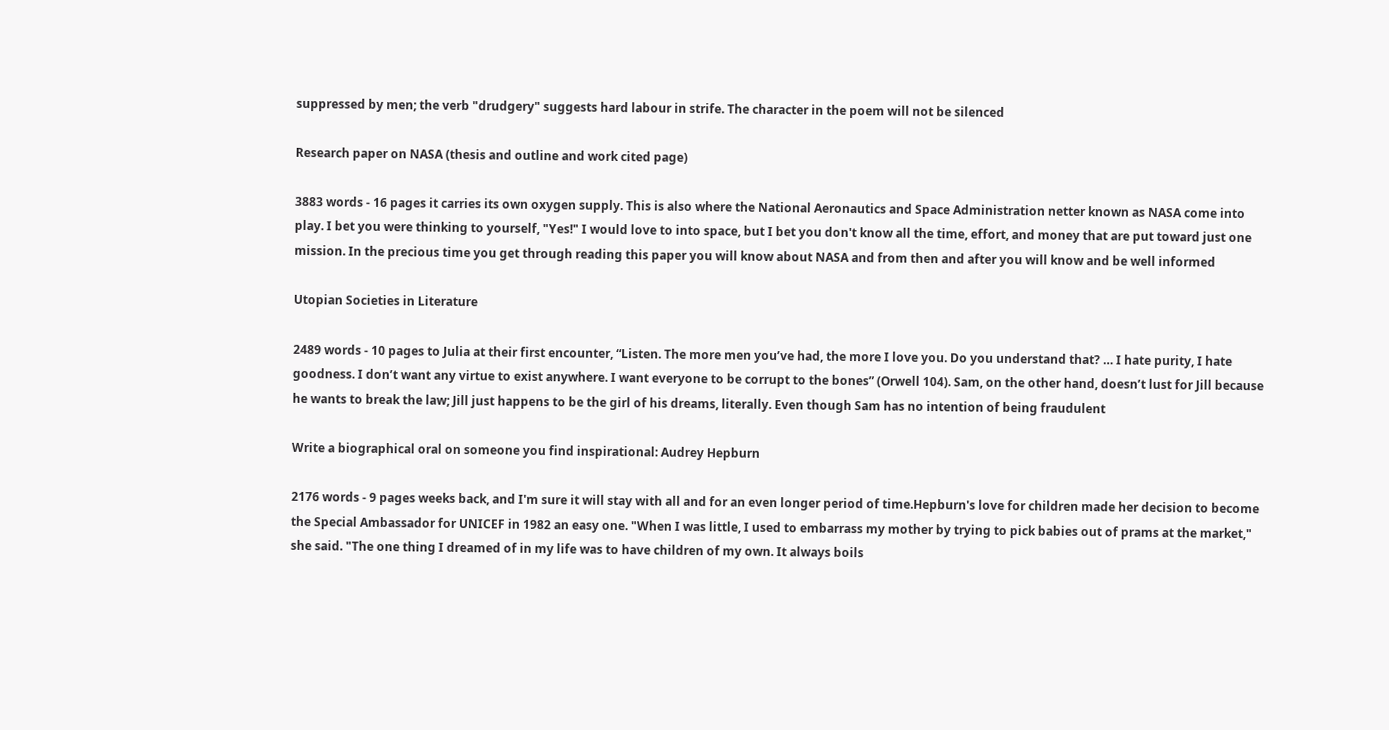suppressed by men; the verb "drudgery" suggests hard labour in strife. The character in the poem will not be silenced

Research paper on NASA (thesis and outline and work cited page)

3883 words - 16 pages it carries its own oxygen supply. This is also where the National Aeronautics and Space Administration netter known as NASA come into play. I bet you were thinking to yourself, "Yes!" I would love to into space, but I bet you don't know all the time, effort, and money that are put toward just one mission. In the precious time you get through reading this paper you will know about NASA and from then and after you will know and be well informed

Utopian Societies in Literature

2489 words - 10 pages to Julia at their first encounter, “Listen. The more men you’ve had, the more I love you. Do you understand that? … I hate purity, I hate goodness. I don’t want any virtue to exist anywhere. I want everyone to be corrupt to the bones” (Orwell 104). Sam, on the other hand, doesn’t lust for Jill because he wants to break the law; Jill just happens to be the girl of his dreams, literally. Even though Sam has no intention of being fraudulent

Write a biographical oral on someone you find inspirational: Audrey Hepburn

2176 words - 9 pages weeks back, and I'm sure it will stay with all and for an even longer period of time.Hepburn's love for children made her decision to become the Special Ambassador for UNICEF in 1982 an easy one. "When I was little, I used to embarrass my mother by trying to pick babies out of prams at the market," she said. "The one thing I dreamed of in my life was to have children of my own. It always boils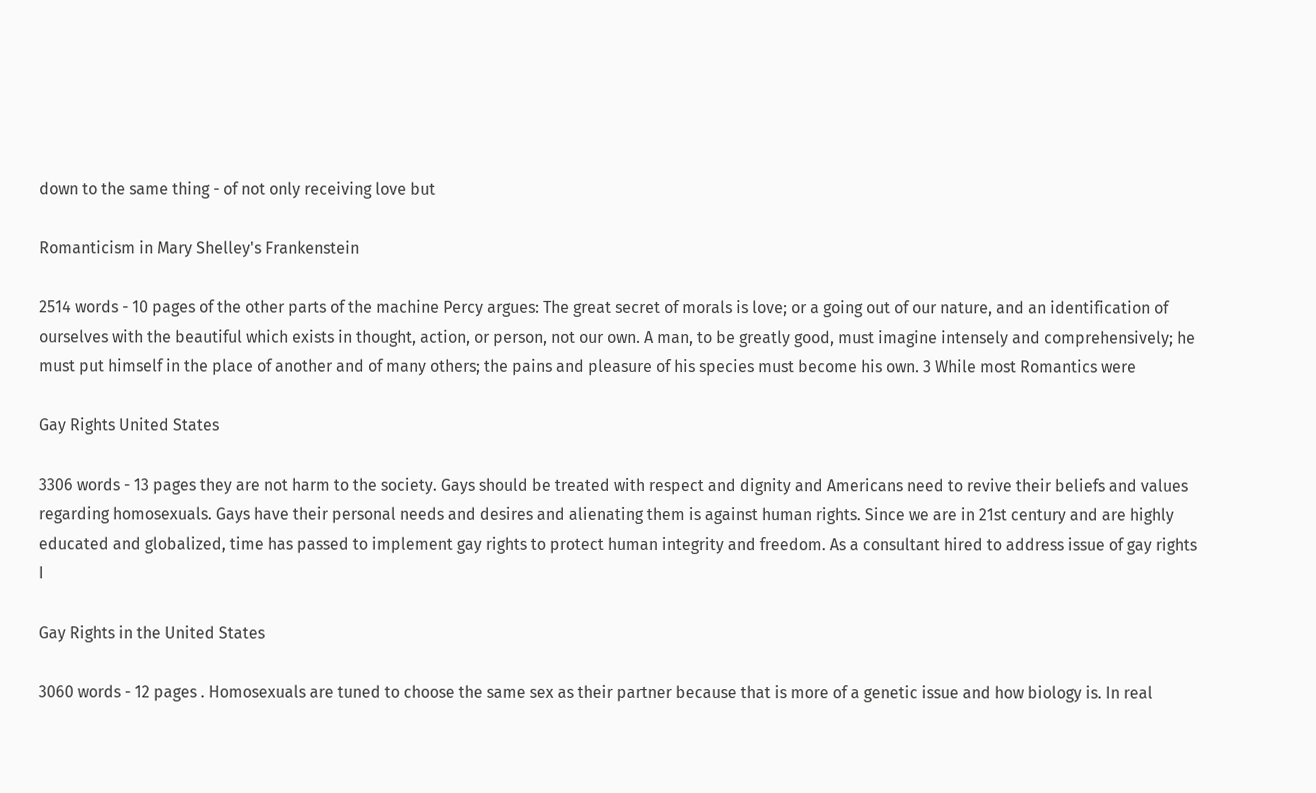down to the same thing - of not only receiving love but

Romanticism in Mary Shelley's Frankenstein

2514 words - 10 pages of the other parts of the machine Percy argues: The great secret of morals is love; or a going out of our nature, and an identification of ourselves with the beautiful which exists in thought, action, or person, not our own. A man, to be greatly good, must imagine intensely and comprehensively; he must put himself in the place of another and of many others; the pains and pleasure of his species must become his own. 3 While most Romantics were

Gay Rights United States

3306 words - 13 pages they are not harm to the society. Gays should be treated with respect and dignity and Americans need to revive their beliefs and values regarding homosexuals. Gays have their personal needs and desires and alienating them is against human rights. Since we are in 21st century and are highly educated and globalized, time has passed to implement gay rights to protect human integrity and freedom. As a consultant hired to address issue of gay rights I

Gay Rights in the United States

3060 words - 12 pages . Homosexuals are tuned to choose the same sex as their partner because that is more of a genetic issue and how biology is. In real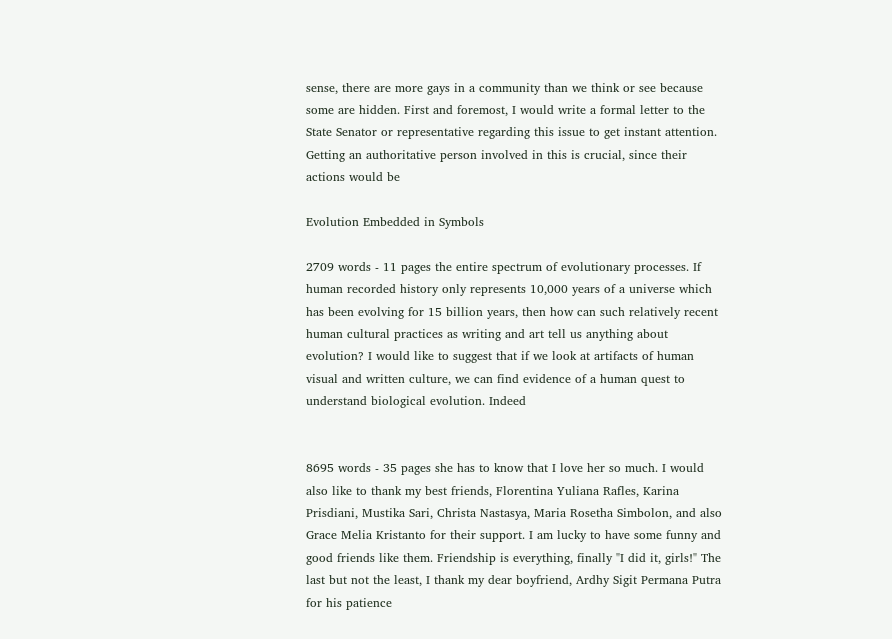sense, there are more gays in a community than we think or see because some are hidden. First and foremost, I would write a formal letter to the State Senator or representative regarding this issue to get instant attention. Getting an authoritative person involved in this is crucial, since their actions would be

Evolution Embedded in Symbols

2709 words - 11 pages the entire spectrum of evolutionary processes. If human recorded history only represents 10,000 years of a universe which has been evolving for 15 billion years, then how can such relatively recent human cultural practices as writing and art tell us anything about evolution? I would like to suggest that if we look at artifacts of human visual and written culture, we can find evidence of a human quest to understand biological evolution. Indeed


8695 words - 35 pages she has to know that I love her so much. I would also like to thank my best friends, Florentina Yuliana Rafles, Karina Prisdiani, Mustika Sari, Christa Nastasya, Maria Rosetha Simbolon, and also Grace Melia Kristanto for their support. I am lucky to have some funny and good friends like them. Friendship is everything, finally "I did it, girls!" The last but not the least, I thank my dear boyfriend, Ardhy Sigit Permana Putra for his patience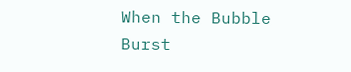When the Bubble Burst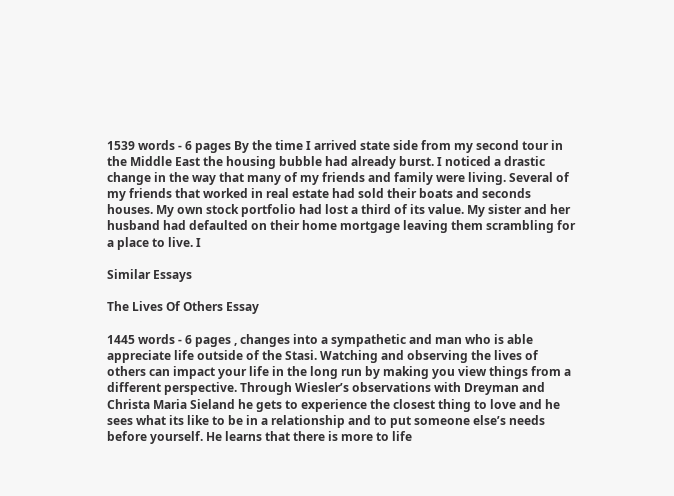1539 words - 6 pages By the time I arrived state side from my second tour in the Middle East the housing bubble had already burst. I noticed a drastic change in the way that many of my friends and family were living. Several of my friends that worked in real estate had sold their boats and seconds houses. My own stock portfolio had lost a third of its value. My sister and her husband had defaulted on their home mortgage leaving them scrambling for a place to live. I

Similar Essays

The Lives Of Others Essay

1445 words - 6 pages , changes into a sympathetic and man who is able appreciate life outside of the Stasi. Watching and observing the lives of others can impact your life in the long run by making you view things from a different perspective. Through Wiesler’s observations with Dreyman and Christa Maria Sieland he gets to experience the closest thing to love and he sees what its like to be in a relationship and to put someone else’s needs before yourself. He learns that there is more to life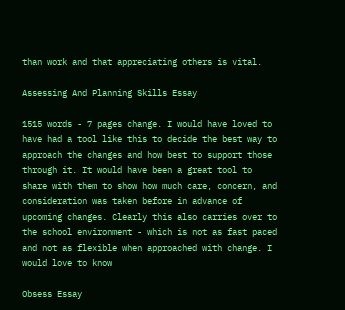than work and that appreciating others is vital.

Assessing And Planning Skills Essay

1515 words - 7 pages change. I would have loved to have had a tool like this to decide the best way to approach the changes and how best to support those through it. It would have been a great tool to share with them to show how much care, concern, and consideration was taken before in advance of upcoming changes. Clearly this also carries over to the school environment - which is not as fast paced and not as flexible when approached with change. I would love to know

Obsess Essay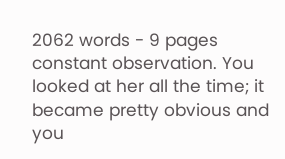2062 words - 9 pages constant observation. You looked at her all the time; it became pretty obvious and you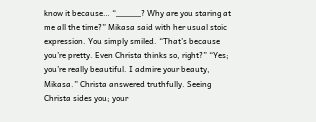know it because… “_____? Why are you staring at me all the time?” Mikasa said with her usual stoic expression. You simply smiled. “That’s because you’re pretty. Even Christa thinks so, right?” “Yes; you’re really beautiful. I admire your beauty, Mikasa.” Christa answered truthfully. Seeing Christa sides you; your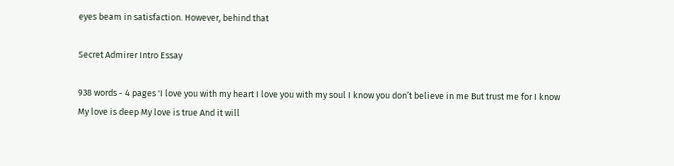eyes beam in satisfaction. However, behind that

Secret Admirer Intro Essay

938 words - 4 pages 'I love you with my heart I love you with my soul I know you don’t believe in me But trust me for I know My love is deep My love is true And it will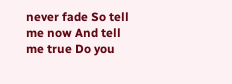never fade So tell me now And tell me true Do you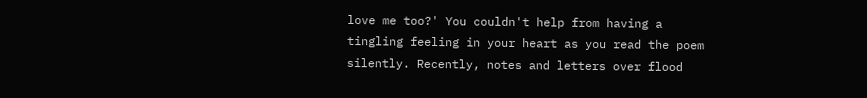love me too?' You couldn't help from having a tingling feeling in your heart as you read the poem silently. Recently, notes and letters over flood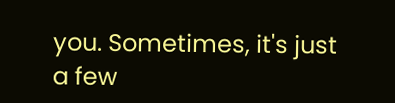you. Sometimes, it's just a few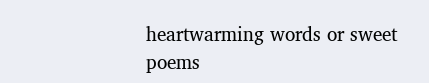heartwarming words or sweet poems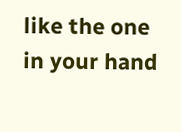like the one in your hand